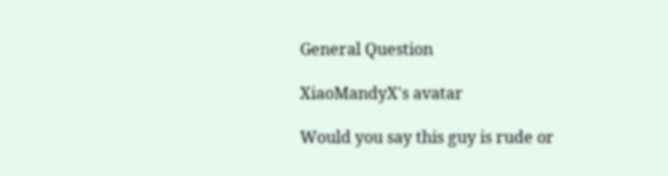General Question

XiaoMandyX's avatar

Would you say this guy is rude or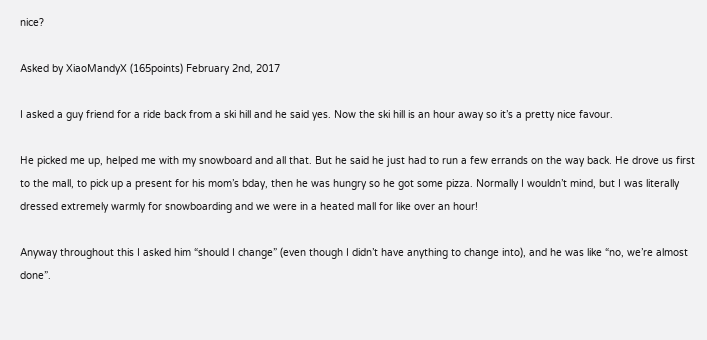nice?

Asked by XiaoMandyX (165points) February 2nd, 2017

I asked a guy friend for a ride back from a ski hill and he said yes. Now the ski hill is an hour away so it’s a pretty nice favour.

He picked me up, helped me with my snowboard and all that. But he said he just had to run a few errands on the way back. He drove us first to the mall, to pick up a present for his mom’s bday, then he was hungry so he got some pizza. Normally I wouldn’t mind, but I was literally dressed extremely warmly for snowboarding and we were in a heated mall for like over an hour!

Anyway throughout this I asked him “should I change” (even though I didn’t have anything to change into), and he was like “no, we’re almost done”.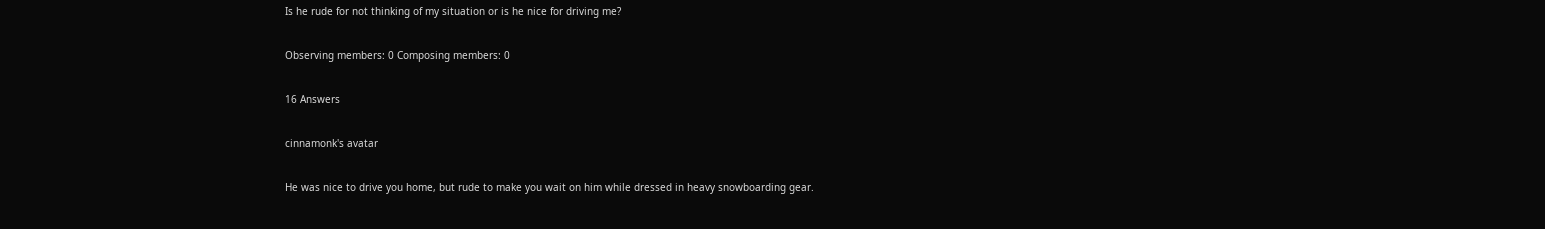Is he rude for not thinking of my situation or is he nice for driving me?

Observing members: 0 Composing members: 0

16 Answers

cinnamonk's avatar

He was nice to drive you home, but rude to make you wait on him while dressed in heavy snowboarding gear.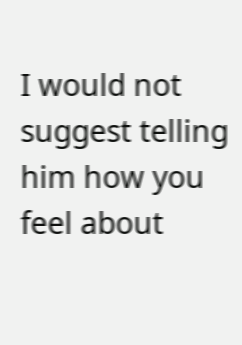I would not suggest telling him how you feel about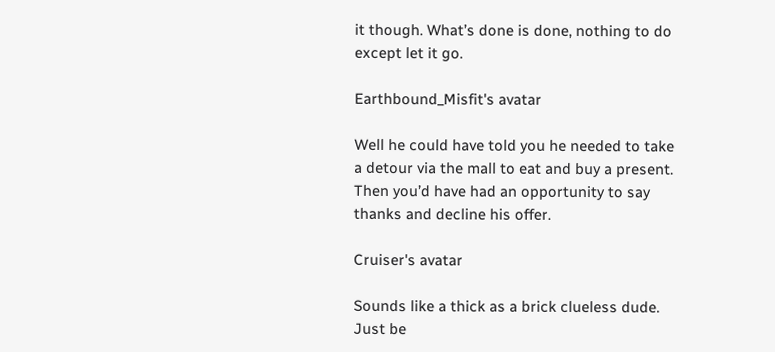it though. What’s done is done, nothing to do except let it go.

Earthbound_Misfit's avatar

Well he could have told you he needed to take a detour via the mall to eat and buy a present. Then you’d have had an opportunity to say thanks and decline his offer.

Cruiser's avatar

Sounds like a thick as a brick clueless dude. Just be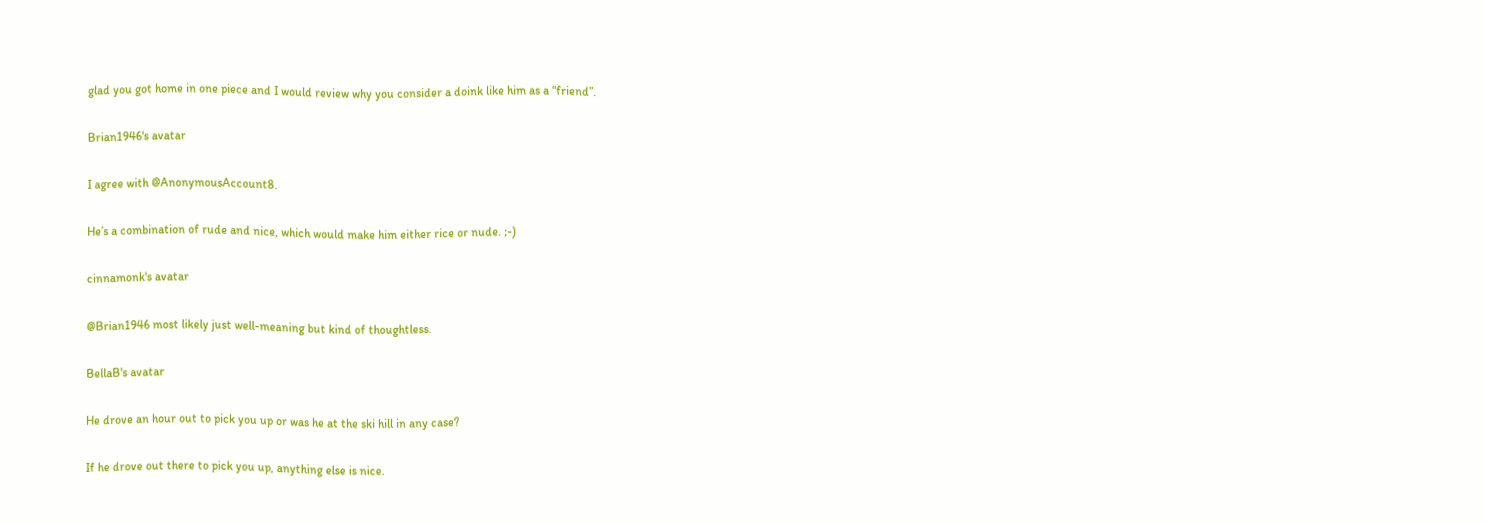glad you got home in one piece and I would review why you consider a doink like him as a “friend”.

Brian1946's avatar

I agree with @AnonymousAccount8.

He’s a combination of rude and nice, which would make him either rice or nude. ;-)

cinnamonk's avatar

@Brian1946 most likely just well-meaning but kind of thoughtless.

BellaB's avatar

He drove an hour out to pick you up or was he at the ski hill in any case?

If he drove out there to pick you up, anything else is nice.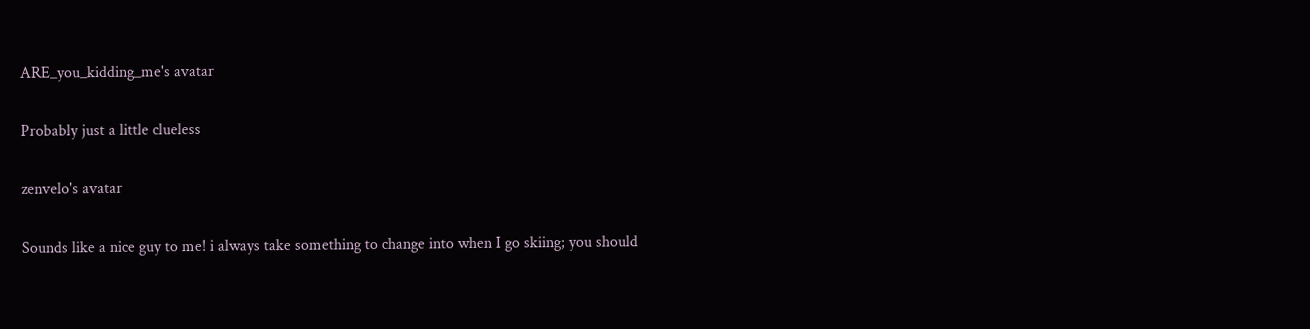ARE_you_kidding_me's avatar

Probably just a little clueless

zenvelo's avatar

Sounds like a nice guy to me! i always take something to change into when I go skiing; you should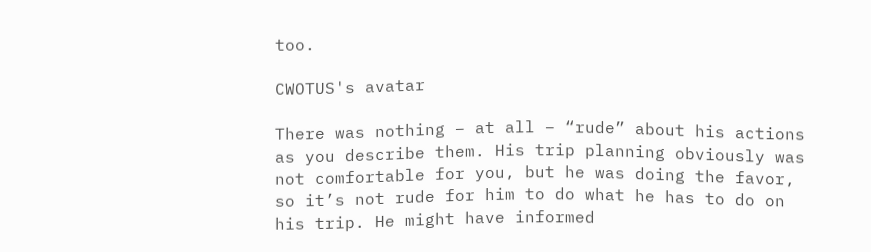too.

CWOTUS's avatar

There was nothing – at all – “rude” about his actions as you describe them. His trip planning obviously was not comfortable for you, but he was doing the favor, so it’s not rude for him to do what he has to do on his trip. He might have informed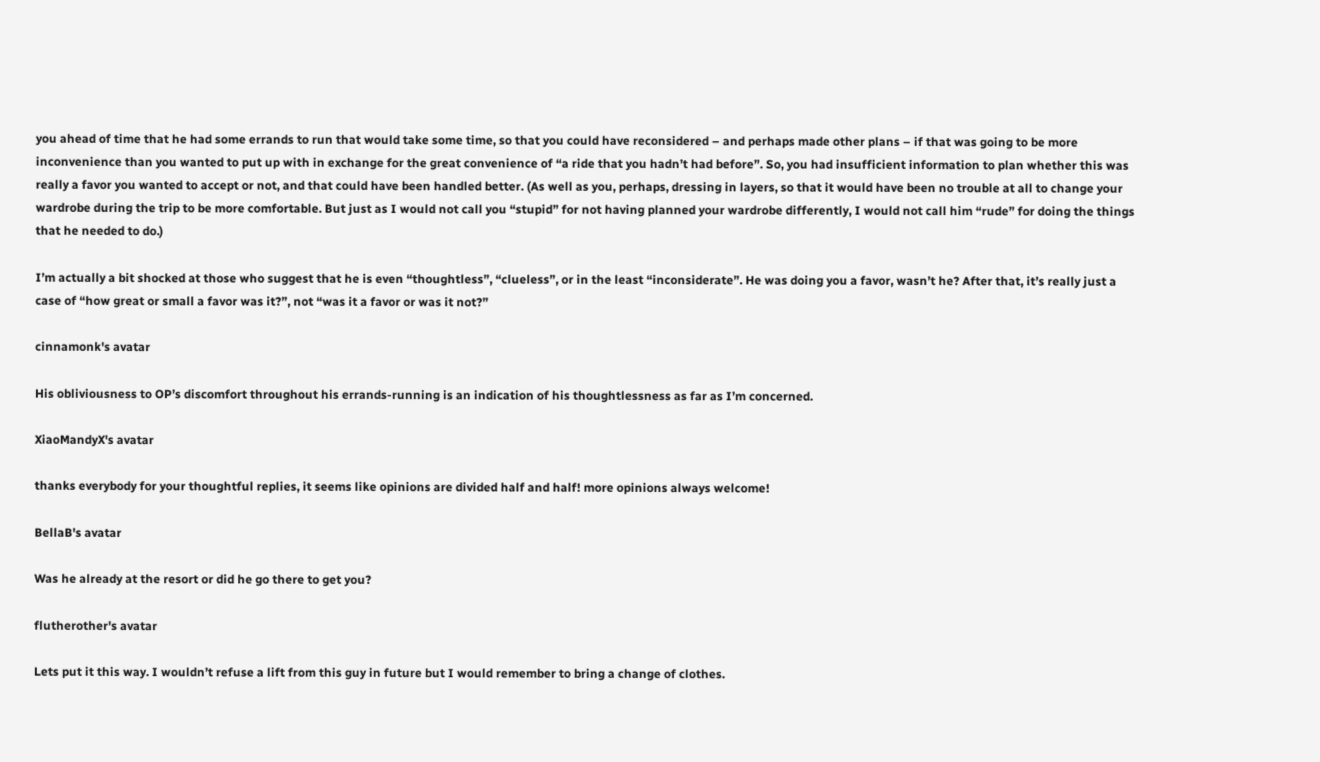you ahead of time that he had some errands to run that would take some time, so that you could have reconsidered – and perhaps made other plans – if that was going to be more inconvenience than you wanted to put up with in exchange for the great convenience of “a ride that you hadn’t had before”. So, you had insufficient information to plan whether this was really a favor you wanted to accept or not, and that could have been handled better. (As well as you, perhaps, dressing in layers, so that it would have been no trouble at all to change your wardrobe during the trip to be more comfortable. But just as I would not call you “stupid” for not having planned your wardrobe differently, I would not call him “rude” for doing the things that he needed to do.)

I’m actually a bit shocked at those who suggest that he is even “thoughtless”, “clueless”, or in the least “inconsiderate”. He was doing you a favor, wasn’t he? After that, it’s really just a case of “how great or small a favor was it?”, not “was it a favor or was it not?”

cinnamonk's avatar

His obliviousness to OP’s discomfort throughout his errands-running is an indication of his thoughtlessness as far as I’m concerned.

XiaoMandyX's avatar

thanks everybody for your thoughtful replies, it seems like opinions are divided half and half! more opinions always welcome!

BellaB's avatar

Was he already at the resort or did he go there to get you?

flutherother's avatar

Lets put it this way. I wouldn’t refuse a lift from this guy in future but I would remember to bring a change of clothes.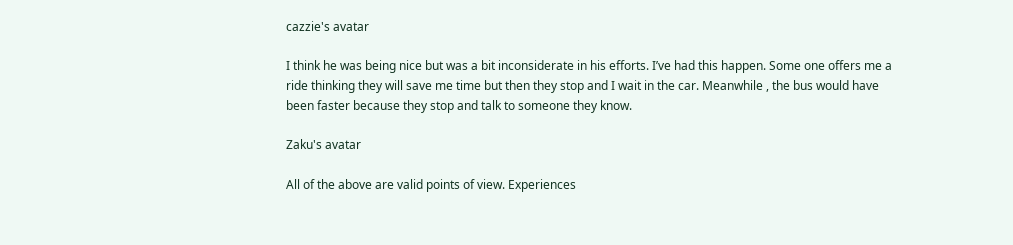cazzie's avatar

I think he was being nice but was a bit inconsiderate in his efforts. I’ve had this happen. Some one offers me a ride thinking they will save me time but then they stop and I wait in the car. Meanwhile , the bus would have been faster because they stop and talk to someone they know.

Zaku's avatar

All of the above are valid points of view. Experiences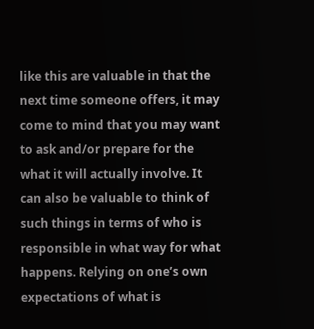like this are valuable in that the next time someone offers, it may come to mind that you may want to ask and/or prepare for the what it will actually involve. It can also be valuable to think of such things in terms of who is responsible in what way for what happens. Relying on one’s own expectations of what is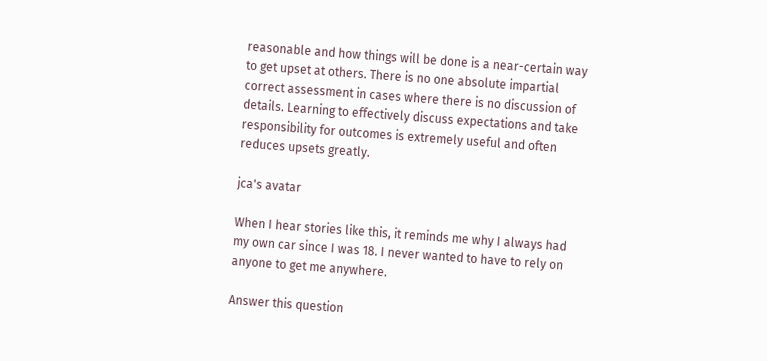reasonable and how things will be done is a near-certain way to get upset at others. There is no one absolute impartial correct assessment in cases where there is no discussion of details. Learning to effectively discuss expectations and take responsibility for outcomes is extremely useful and often reduces upsets greatly.

jca's avatar

When I hear stories like this, it reminds me why I always had my own car since I was 18. I never wanted to have to rely on anyone to get me anywhere.

Answer this question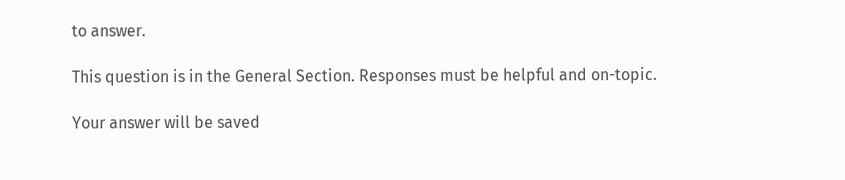to answer.

This question is in the General Section. Responses must be helpful and on-topic.

Your answer will be saved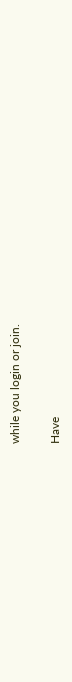while you login or join.

Have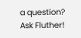a question? Ask Fluther!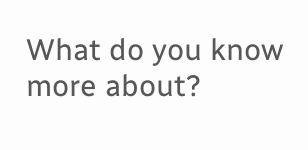What do you know more about?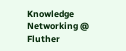Knowledge Networking @ Fluther